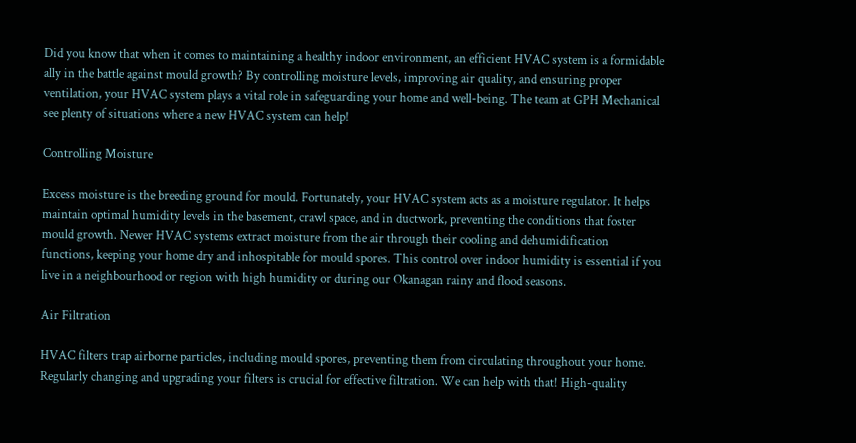Did you know that when it comes to maintaining a healthy indoor environment, an efficient HVAC system is a formidable ally in the battle against mould growth? By controlling moisture levels, improving air quality, and ensuring proper ventilation, your HVAC system plays a vital role in safeguarding your home and well-being. The team at GPH Mechanical see plenty of situations where a new HVAC system can help!

Controlling Moisture

Excess moisture is the breeding ground for mould. Fortunately, your HVAC system acts as a moisture regulator. It helps maintain optimal humidity levels in the basement, crawl space, and in ductwork, preventing the conditions that foster mould growth. Newer HVAC systems extract moisture from the air through their cooling and dehumidification functions, keeping your home dry and inhospitable for mould spores. This control over indoor humidity is essential if you live in a neighbourhood or region with high humidity or during our Okanagan rainy and flood seasons.

Air Filtration

HVAC filters trap airborne particles, including mould spores, preventing them from circulating throughout your home. Regularly changing and upgrading your filters is crucial for effective filtration. We can help with that! High-quality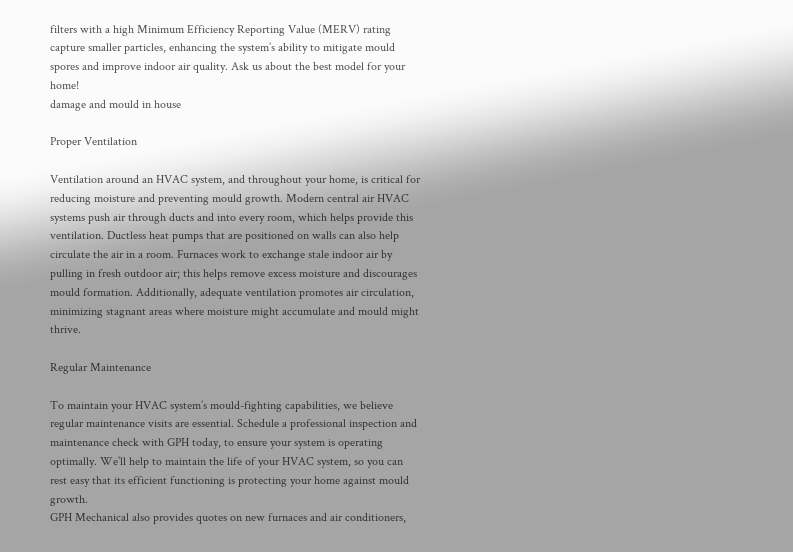filters with a high Minimum Efficiency Reporting Value (MERV) rating capture smaller particles, enhancing the system’s ability to mitigate mould spores and improve indoor air quality. Ask us about the best model for your home!
damage and mould in house

Proper Ventilation

Ventilation around an HVAC system, and throughout your home, is critical for reducing moisture and preventing mould growth. Modern central air HVAC systems push air through ducts and into every room, which helps provide this ventilation. Ductless heat pumps that are positioned on walls can also help circulate the air in a room. Furnaces work to exchange stale indoor air by pulling in fresh outdoor air; this helps remove excess moisture and discourages mould formation. Additionally, adequate ventilation promotes air circulation, minimizing stagnant areas where moisture might accumulate and mould might thrive.

Regular Maintenance

To maintain your HVAC system’s mould-fighting capabilities, we believe regular maintenance visits are essential. Schedule a professional inspection and maintenance check with GPH today, to ensure your system is operating optimally. We’ll help to maintain the life of your HVAC system, so you can rest easy that its efficient functioning is protecting your home against mould growth.
GPH Mechanical also provides quotes on new furnaces and air conditioners,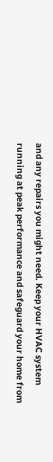and any repairs you might need. Keep your HVAC system running at peak performance and safeguard your home from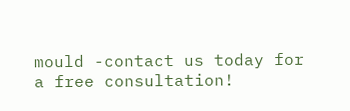mould -contact us today for a free consultation!